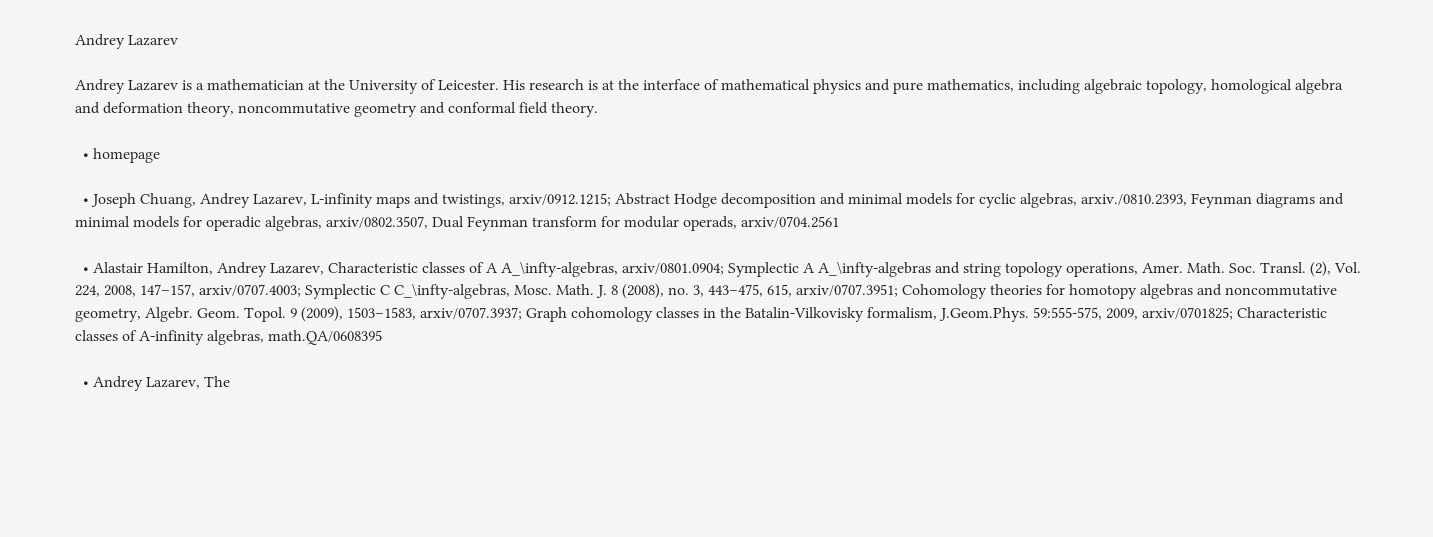Andrey Lazarev

Andrey Lazarev is a mathematician at the University of Leicester. His research is at the interface of mathematical physics and pure mathematics, including algebraic topology, homological algebra and deformation theory, noncommutative geometry and conformal field theory.

  • homepage

  • Joseph Chuang, Andrey Lazarev, L-infinity maps and twistings, arxiv/0912.1215; Abstract Hodge decomposition and minimal models for cyclic algebras, arxiv./0810.2393, Feynman diagrams and minimal models for operadic algebras, arxiv/0802.3507, Dual Feynman transform for modular operads, arxiv/0704.2561

  • Alastair Hamilton, Andrey Lazarev, Characteristic classes of A A_\infty-algebras, arxiv/0801.0904; Symplectic A A_\infty-algebras and string topology operations, Amer. Math. Soc. Transl. (2), Vol. 224, 2008, 147–157, arxiv/0707.4003; Symplectic C C_\infty-algebras, Mosc. Math. J. 8 (2008), no. 3, 443–475, 615, arxiv/0707.3951; Cohomology theories for homotopy algebras and noncommutative geometry, Algebr. Geom. Topol. 9 (2009), 1503–1583, arxiv/0707.3937; Graph cohomology classes in the Batalin-Vilkovisky formalism, J.Geom.Phys. 59:555-575, 2009, arxiv/0701825; Characteristic classes of A-infinity algebras, math.QA/0608395

  • Andrey Lazarev, The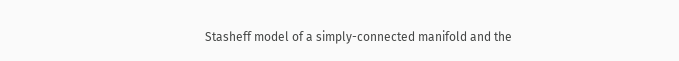Stasheff model of a simply-connected manifold and the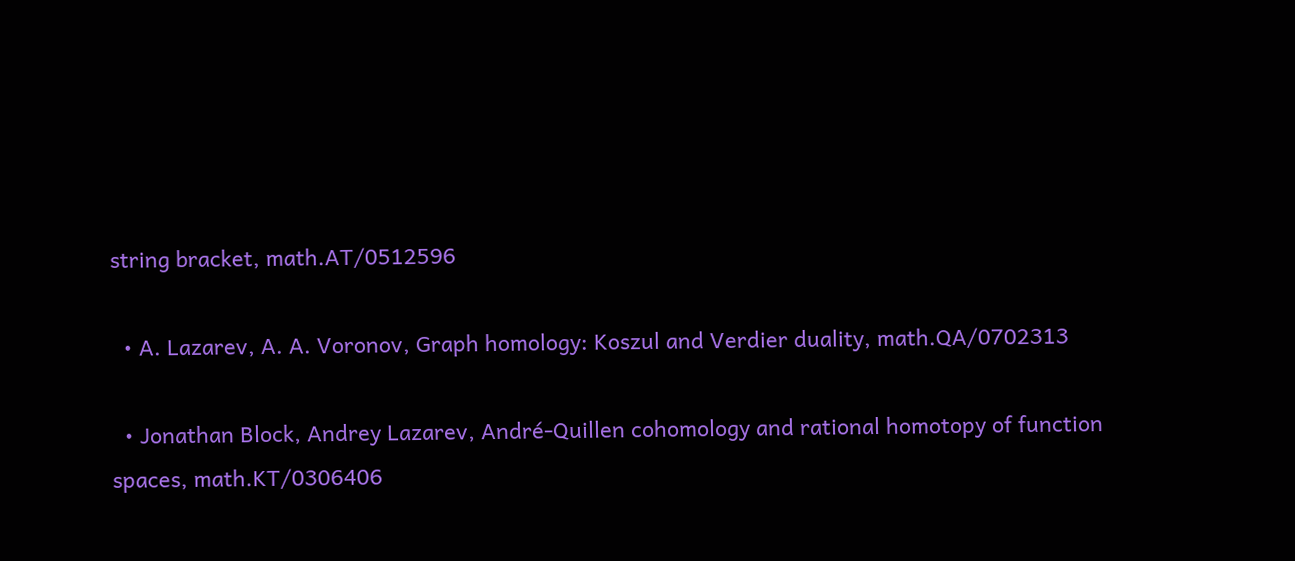string bracket, math.AT/0512596

  • A. Lazarev, A. A. Voronov, Graph homology: Koszul and Verdier duality, math.QA/0702313

  • Jonathan Block, Andrey Lazarev, André-Quillen cohomology and rational homotopy of function spaces, math.KT/0306406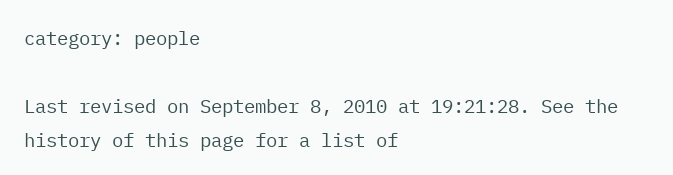category: people

Last revised on September 8, 2010 at 19:21:28. See the history of this page for a list of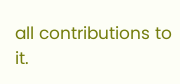all contributions to it.